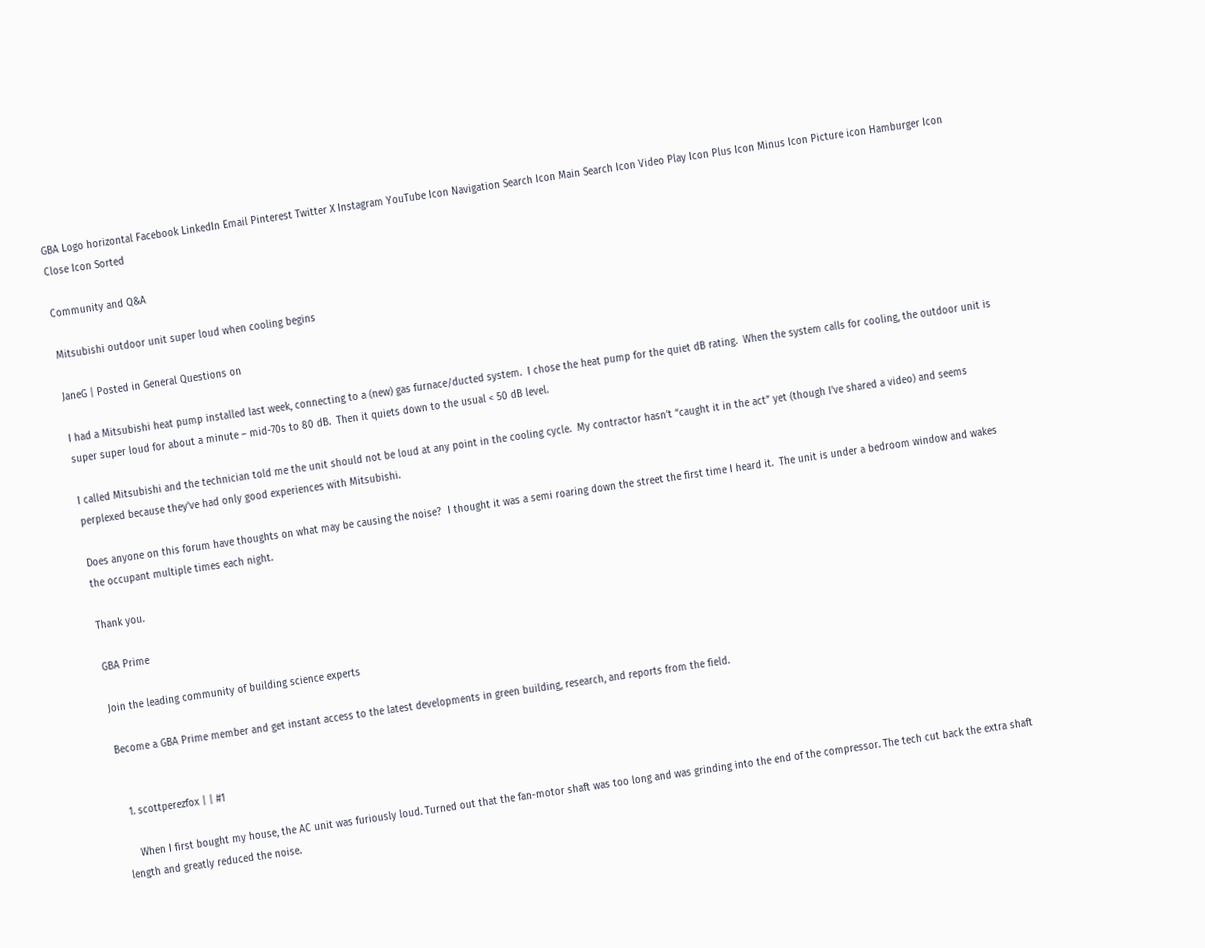GBA Logo horizontal Facebook LinkedIn Email Pinterest Twitter X Instagram YouTube Icon Navigation Search Icon Main Search Icon Video Play Icon Plus Icon Minus Icon Picture icon Hamburger Icon Close Icon Sorted

Community and Q&A

Mitsubishi outdoor unit super loud when cooling begins

JaneG | Posted in General Questions on

I had a Mitsubishi heat pump installed last week, connecting to a (new) gas furnace/ducted system.  I chose the heat pump for the quiet dB rating.  When the system calls for cooling, the outdoor unit is super super loud for about a minute – mid-70s to 80 dB.  Then it quiets down to the usual < 50 dB level.

I called Mitsubishi and the technician told me the unit should not be loud at any point in the cooling cycle.  My contractor hasn’t “caught it in the act” yet (though I’ve shared a video) and seems perplexed because they’ve had only good experiences with Mitsubishi.

Does anyone on this forum have thoughts on what may be causing the noise?  I thought it was a semi roaring down the street the first time I heard it.  The unit is under a bedroom window and wakes the occupant multiple times each night.

Thank you.

GBA Prime

Join the leading community of building science experts

Become a GBA Prime member and get instant access to the latest developments in green building, research, and reports from the field.


  1. scottperezfox | | #1

    When I first bought my house, the AC unit was furiously loud. Turned out that the fan-motor shaft was too long and was grinding into the end of the compressor. The tech cut back the extra shaft length and greatly reduced the noise.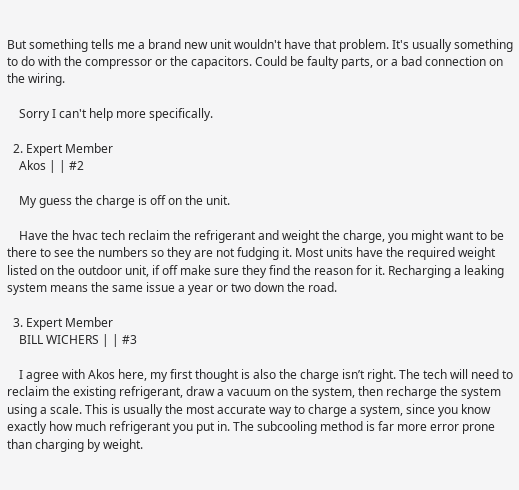But something tells me a brand new unit wouldn't have that problem. It's usually something to do with the compressor or the capacitors. Could be faulty parts, or a bad connection on the wiring.

    Sorry I can't help more specifically.

  2. Expert Member
    Akos | | #2

    My guess the charge is off on the unit.

    Have the hvac tech reclaim the refrigerant and weight the charge, you might want to be there to see the numbers so they are not fudging it. Most units have the required weight listed on the outdoor unit, if off make sure they find the reason for it. Recharging a leaking system means the same issue a year or two down the road.

  3. Expert Member
    BILL WICHERS | | #3

    I agree with Akos here, my first thought is also the charge isn’t right. The tech will need to reclaim the existing refrigerant, draw a vacuum on the system, then recharge the system using a scale. This is usually the most accurate way to charge a system, since you know exactly how much refrigerant you put in. The subcooling method is far more error prone than charging by weight.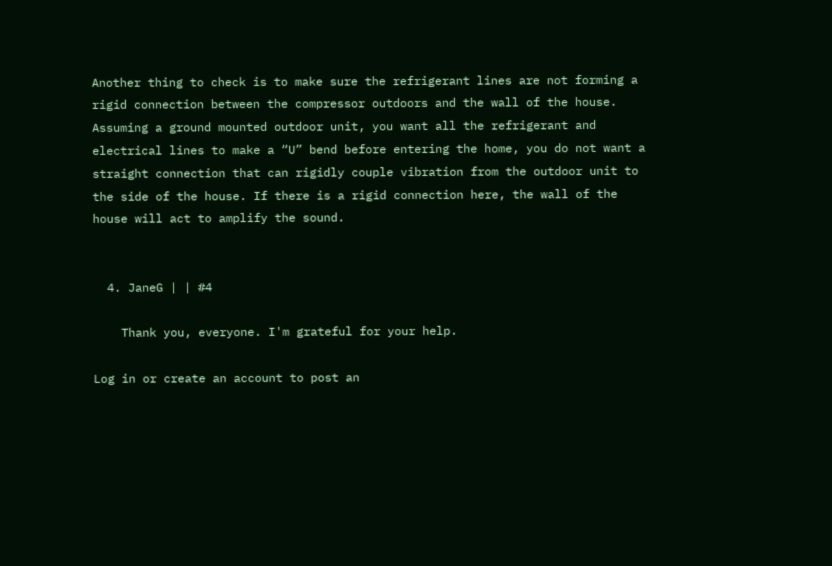Another thing to check is to make sure the refrigerant lines are not forming a rigid connection between the compressor outdoors and the wall of the house. Assuming a ground mounted outdoor unit, you want all the refrigerant and electrical lines to make a “U” bend before entering the home, you do not want a straight connection that can rigidly couple vibration from the outdoor unit to the side of the house. If there is a rigid connection here, the wall of the house will act to amplify the sound.


  4. JaneG | | #4

    Thank you, everyone. I'm grateful for your help.

Log in or create an account to post an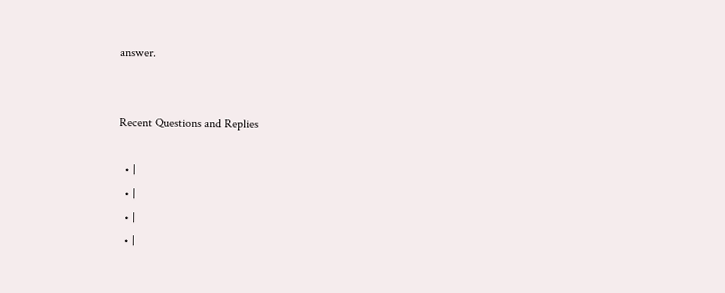answer.


Recent Questions and Replies

  • |
  • |
  • |
  • |